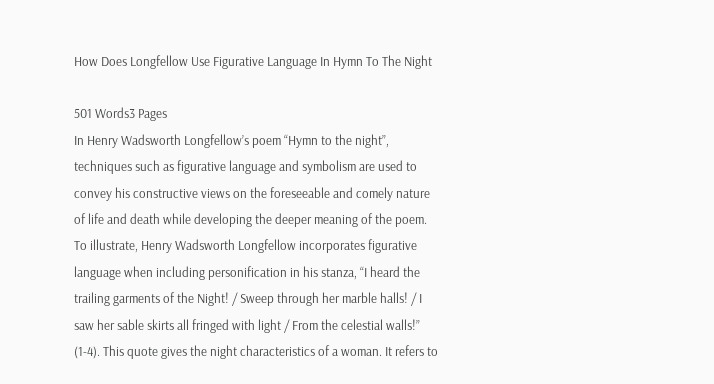How Does Longfellow Use Figurative Language In Hymn To The Night

501 Words3 Pages
In Henry Wadsworth Longfellow’s poem “Hymn to the night”, techniques such as figurative language and symbolism are used to convey his constructive views on the foreseeable and comely nature of life and death while developing the deeper meaning of the poem. To illustrate, Henry Wadsworth Longfellow incorporates figurative language when including personification in his stanza, “I heard the trailing garments of the Night! / Sweep through her marble halls! / I saw her sable skirts all fringed with light / From the celestial walls!” (1-4). This quote gives the night characteristics of a woman. It refers to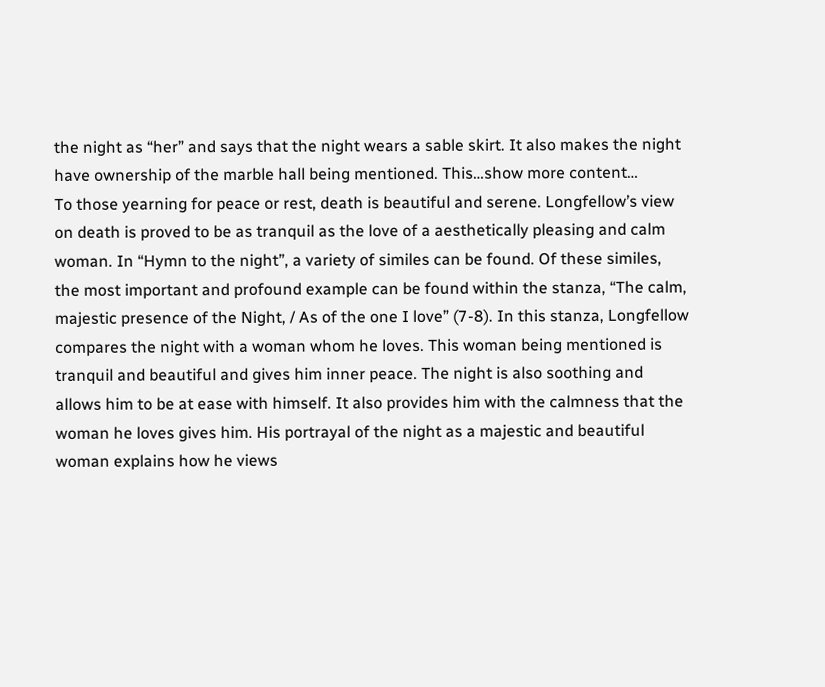the night as “her” and says that the night wears a sable skirt. It also makes the night have ownership of the marble hall being mentioned. This…show more content…
To those yearning for peace or rest, death is beautiful and serene. Longfellow’s view on death is proved to be as tranquil as the love of a aesthetically pleasing and calm woman. In “Hymn to the night”, a variety of similes can be found. Of these similes, the most important and profound example can be found within the stanza, “The calm, majestic presence of the Night, / As of the one I love” (7-8). In this stanza, Longfellow compares the night with a woman whom he loves. This woman being mentioned is tranquil and beautiful and gives him inner peace. The night is also soothing and allows him to be at ease with himself. It also provides him with the calmness that the woman he loves gives him. His portrayal of the night as a majestic and beautiful woman explains how he views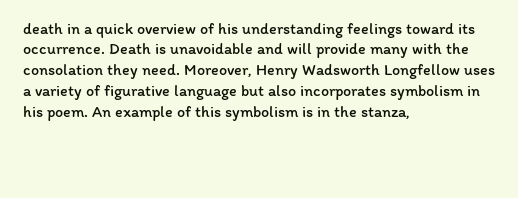death in a quick overview of his understanding feelings toward its occurrence. Death is unavoidable and will provide many with the consolation they need. Moreover, Henry Wadsworth Longfellow uses a variety of figurative language but also incorporates symbolism in his poem. An example of this symbolism is in the stanza,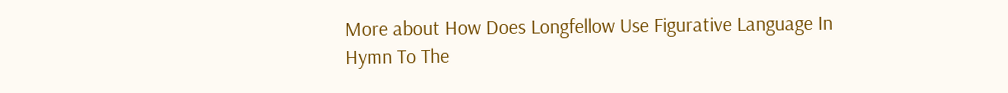More about How Does Longfellow Use Figurative Language In Hymn To The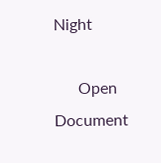Night

      Open Document